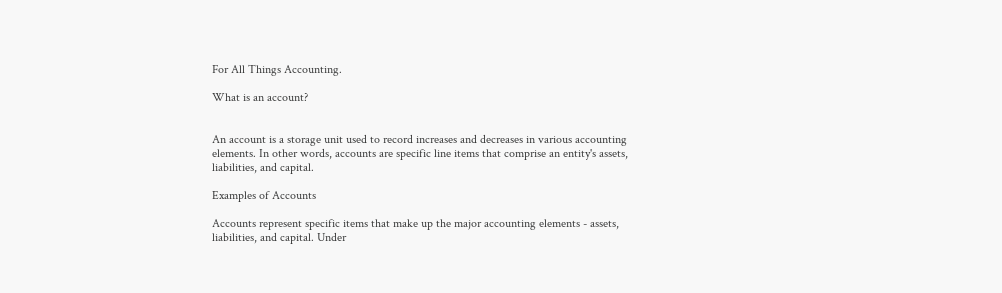For All Things Accounting.

What is an account?


An account is a storage unit used to record increases and decreases in various accounting elements. In other words, accounts are specific line items that comprise an entity's assets, liabilities, and capital.

Examples of Accounts

Accounts represent specific items that make up the major accounting elements - assets, liabilities, and capital. Under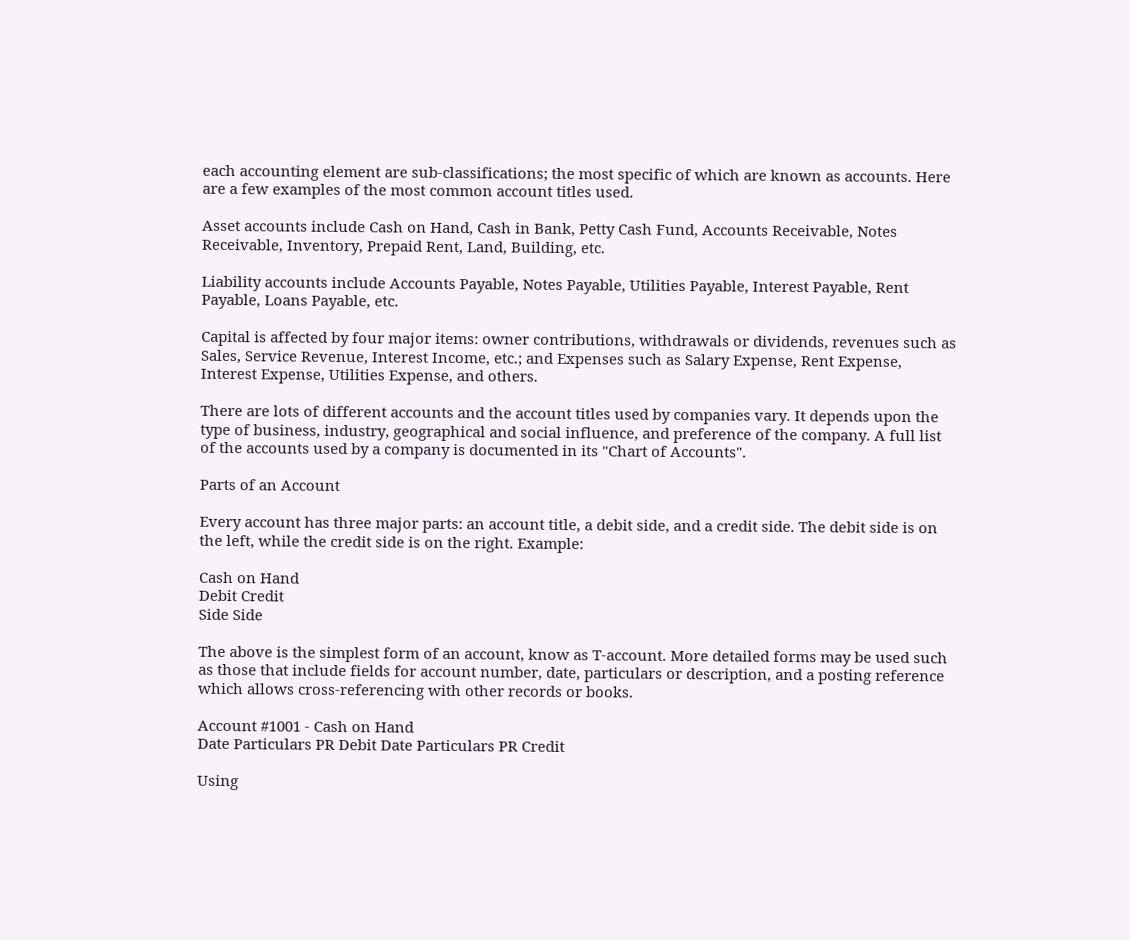each accounting element are sub-classifications; the most specific of which are known as accounts. Here are a few examples of the most common account titles used.

Asset accounts include Cash on Hand, Cash in Bank, Petty Cash Fund, Accounts Receivable, Notes Receivable, Inventory, Prepaid Rent, Land, Building, etc.

Liability accounts include Accounts Payable, Notes Payable, Utilities Payable, Interest Payable, Rent Payable, Loans Payable, etc.

Capital is affected by four major items: owner contributions, withdrawals or dividends, revenues such as Sales, Service Revenue, Interest Income, etc.; and Expenses such as Salary Expense, Rent Expense, Interest Expense, Utilities Expense, and others.

There are lots of different accounts and the account titles used by companies vary. It depends upon the type of business, industry, geographical and social influence, and preference of the company. A full list of the accounts used by a company is documented in its "Chart of Accounts".

Parts of an Account

Every account has three major parts: an account title, a debit side, and a credit side. The debit side is on the left, while the credit side is on the right. Example:

Cash on Hand
Debit Credit
Side Side

The above is the simplest form of an account, know as T-account. More detailed forms may be used such as those that include fields for account number, date, particulars or description, and a posting reference which allows cross-referencing with other records or books.

Account #1001 - Cash on Hand
Date Particulars PR Debit Date Particulars PR Credit

Using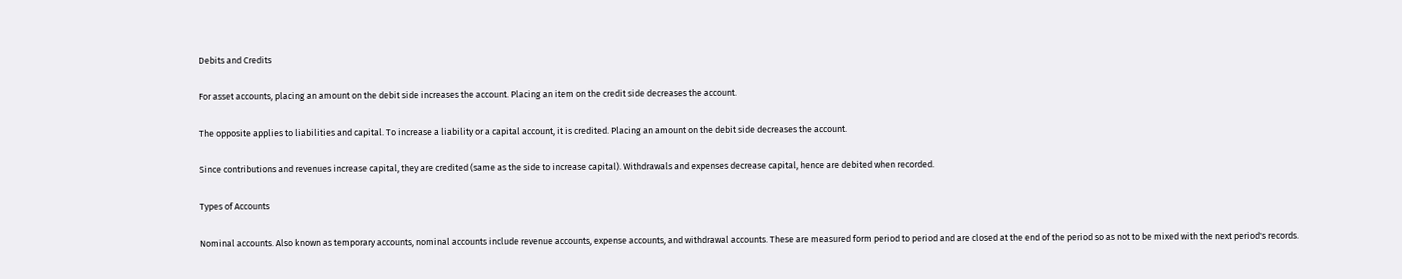Debits and Credits

For asset accounts, placing an amount on the debit side increases the account. Placing an item on the credit side decreases the account.

The opposite applies to liabilities and capital. To increase a liability or a capital account, it is credited. Placing an amount on the debit side decreases the account.

Since contributions and revenues increase capital, they are credited (same as the side to increase capital). Withdrawals and expenses decrease capital, hence are debited when recorded.

Types of Accounts

Nominal accounts. Also known as temporary accounts, nominal accounts include revenue accounts, expense accounts, and withdrawal accounts. These are measured form period to period and are closed at the end of the period so as not to be mixed with the next period's records.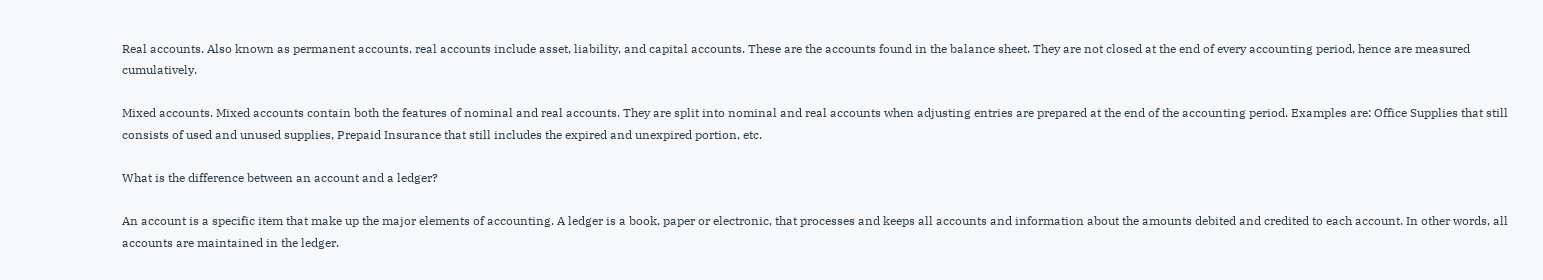Real accounts. Also known as permanent accounts, real accounts include asset, liability, and capital accounts. These are the accounts found in the balance sheet. They are not closed at the end of every accounting period, hence are measured cumulatively.

Mixed accounts. Mixed accounts contain both the features of nominal and real accounts. They are split into nominal and real accounts when adjusting entries are prepared at the end of the accounting period. Examples are: Office Supplies that still consists of used and unused supplies, Prepaid Insurance that still includes the expired and unexpired portion, etc.

What is the difference between an account and a ledger?

An account is a specific item that make up the major elements of accounting. A ledger is a book, paper or electronic, that processes and keeps all accounts and information about the amounts debited and credited to each account. In other words, all accounts are maintained in the ledger.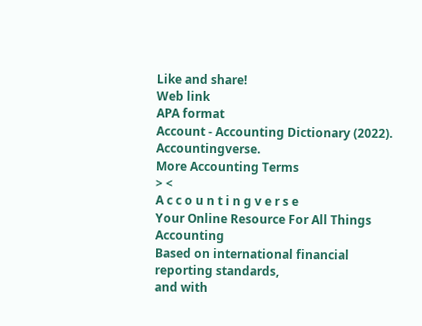Like and share!
Web link
APA format
Account - Accounting Dictionary (2022). Accountingverse.
More Accounting Terms
> <
A c c o u n t i n g v e r s e
Your Online Resource For All Things Accounting
Based on international financial reporting standards,
and with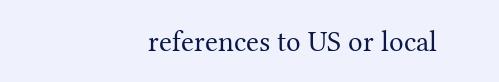references to US or local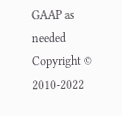GAAP as needed
Copyright © 2010-2022